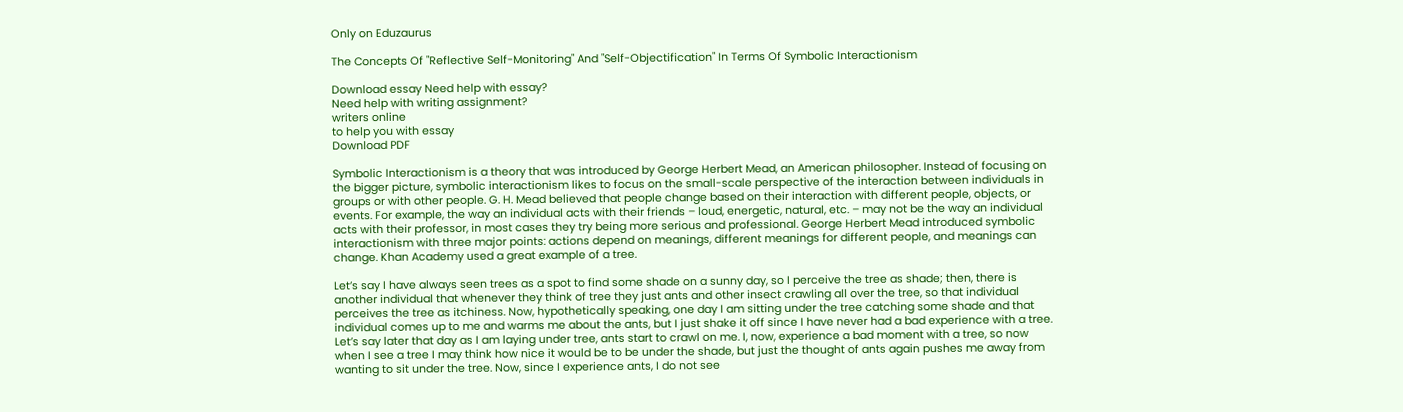Only on Eduzaurus

The Concepts Of "Reflective Self-Monitoring" And "Self-Objectification" In Terms Of Symbolic Interactionism

Download essay Need help with essay?
Need help with writing assignment?
writers online
to help you with essay
Download PDF

Symbolic Interactionism is a theory that was introduced by George Herbert Mead, an American philosopher. Instead of focusing on the bigger picture, symbolic interactionism likes to focus on the small-scale perspective of the interaction between individuals in groups or with other people. G. H. Mead believed that people change based on their interaction with different people, objects, or events. For example, the way an individual acts with their friends – loud, energetic, natural, etc. – may not be the way an individual acts with their professor, in most cases they try being more serious and professional. George Herbert Mead introduced symbolic interactionism with three major points: actions depend on meanings, different meanings for different people, and meanings can change. Khan Academy used a great example of a tree.

Let’s say I have always seen trees as a spot to find some shade on a sunny day, so I perceive the tree as shade; then, there is another individual that whenever they think of tree they just ants and other insect crawling all over the tree, so that individual perceives the tree as itchiness. Now, hypothetically speaking, one day I am sitting under the tree catching some shade and that individual comes up to me and warms me about the ants, but I just shake it off since I have never had a bad experience with a tree. Let’s say later that day as I am laying under tree, ants start to crawl on me. I, now, experience a bad moment with a tree, so now when I see a tree I may think how nice it would be to be under the shade, but just the thought of ants again pushes me away from wanting to sit under the tree. Now, since I experience ants, I do not see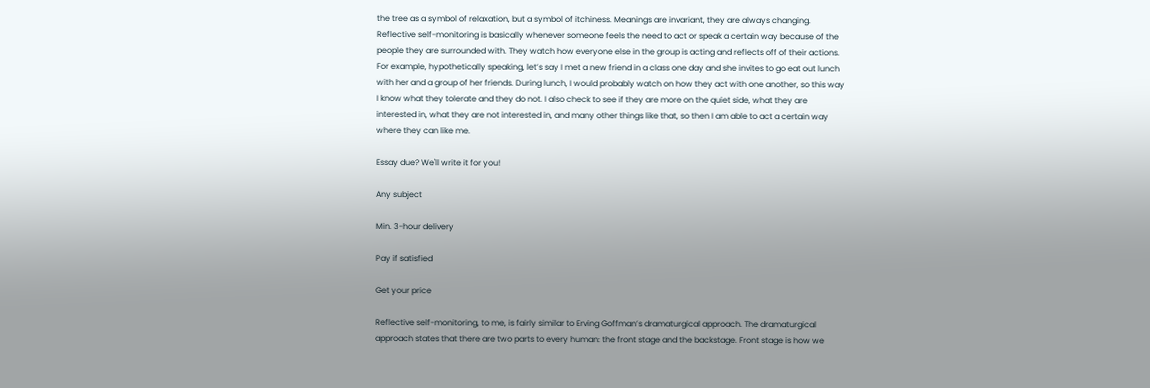the tree as a symbol of relaxation, but a symbol of itchiness. Meanings are invariant, they are always changing. Reflective self-monitoring is basically whenever someone feels the need to act or speak a certain way because of the people they are surrounded with. They watch how everyone else in the group is acting and reflects off of their actions. For example, hypothetically speaking, let’s say I met a new friend in a class one day and she invites to go eat out lunch with her and a group of her friends. During lunch, I would probably watch on how they act with one another, so this way I know what they tolerate and they do not. I also check to see if they are more on the quiet side, what they are interested in, what they are not interested in, and many other things like that, so then I am able to act a certain way where they can like me.

Essay due? We'll write it for you!

Any subject

Min. 3-hour delivery

Pay if satisfied

Get your price

Reflective self-monitoring, to me, is fairly similar to Erving Goffman’s dramaturgical approach. The dramaturgical approach states that there are two parts to every human: the front stage and the backstage. Front stage is how we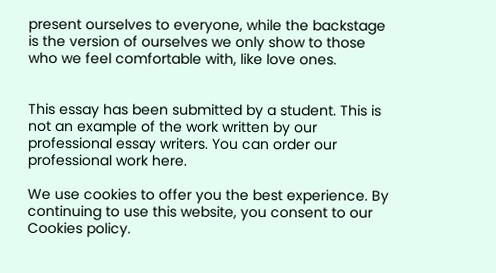present ourselves to everyone, while the backstage is the version of ourselves we only show to those who we feel comfortable with, like love ones.


This essay has been submitted by a student. This is not an example of the work written by our professional essay writers. You can order our professional work here.

We use cookies to offer you the best experience. By continuing to use this website, you consent to our Cookies policy.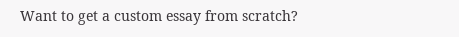Want to get a custom essay from scratch?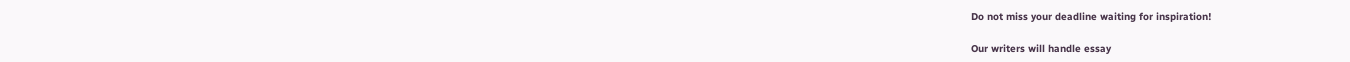Do not miss your deadline waiting for inspiration!

Our writers will handle essay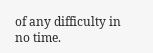of any difficulty in no time.